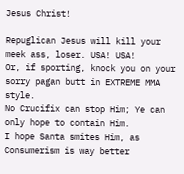Jesus Christ!

Repuglican Jesus will kill your meek ass, loser. USA! USA!
Or, if sporting, knock you on your sorry pagan butt in EXTREME MMA style.
No Crucifix can stop Him; Ye can only hope to contain Him.
I hope Santa smites Him, as Consumerism is way better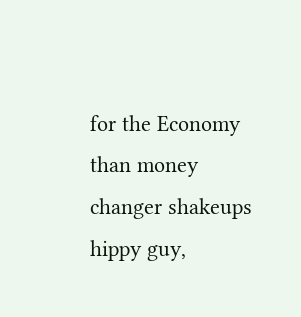for the Economy than money changer shakeups hippy guy,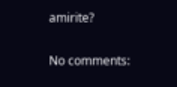amirite?

No comments: